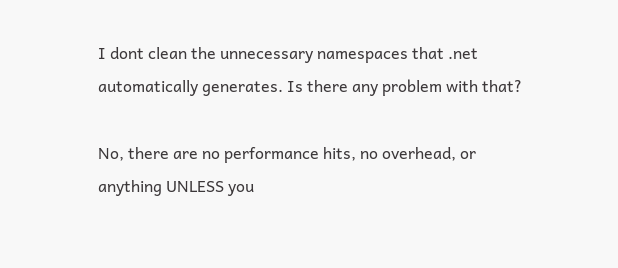I dont clean the unnecessary namespaces that .net automatically generates. Is there any problem with that?

No, there are no performance hits, no overhead, or anything UNLESS you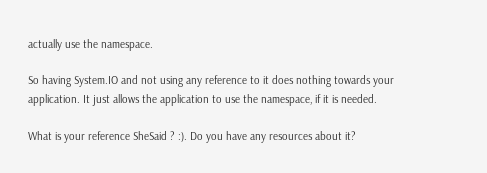actually use the namespace.

So having System.IO and not using any reference to it does nothing towards your application. It just allows the application to use the namespace, if it is needed.

What is your reference SheSaid ? :). Do you have any resources about it?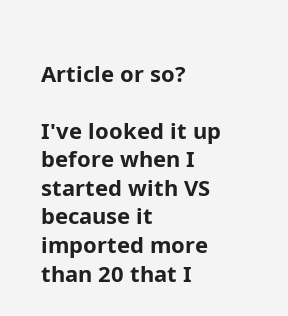Article or so?

I've looked it up before when I started with VS because it imported more than 20 that I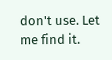don't use. Let me find it.